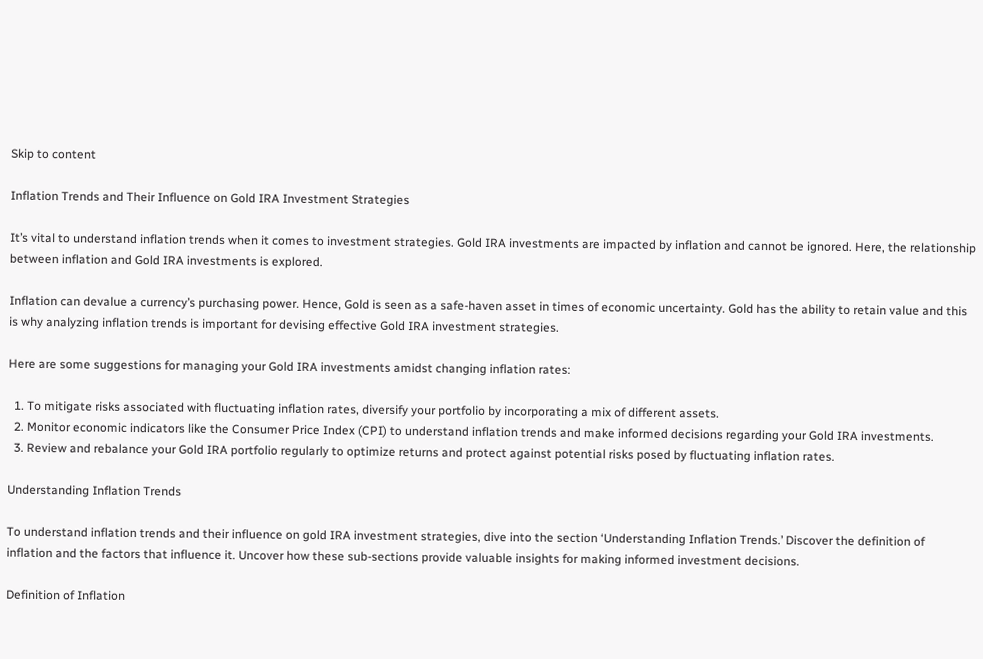Skip to content

Inflation Trends and Their Influence on Gold IRA Investment Strategies

It’s vital to understand inflation trends when it comes to investment strategies. Gold IRA investments are impacted by inflation and cannot be ignored. Here, the relationship between inflation and Gold IRA investments is explored.

Inflation can devalue a currency’s purchasing power. Hence, Gold is seen as a safe-haven asset in times of economic uncertainty. Gold has the ability to retain value and this is why analyzing inflation trends is important for devising effective Gold IRA investment strategies.

Here are some suggestions for managing your Gold IRA investments amidst changing inflation rates:

  1. To mitigate risks associated with fluctuating inflation rates, diversify your portfolio by incorporating a mix of different assets.
  2. Monitor economic indicators like the Consumer Price Index (CPI) to understand inflation trends and make informed decisions regarding your Gold IRA investments.
  3. Review and rebalance your Gold IRA portfolio regularly to optimize returns and protect against potential risks posed by fluctuating inflation rates.

Understanding Inflation Trends

To understand inflation trends and their influence on gold IRA investment strategies, dive into the section ‘Understanding Inflation Trends.’ Discover the definition of inflation and the factors that influence it. Uncover how these sub-sections provide valuable insights for making informed investment decisions.

Definition of Inflation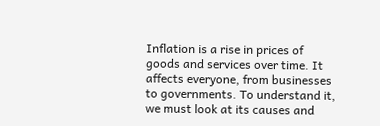Inflation is a rise in prices of goods and services over time. It affects everyone, from businesses to governments. To understand it, we must look at its causes and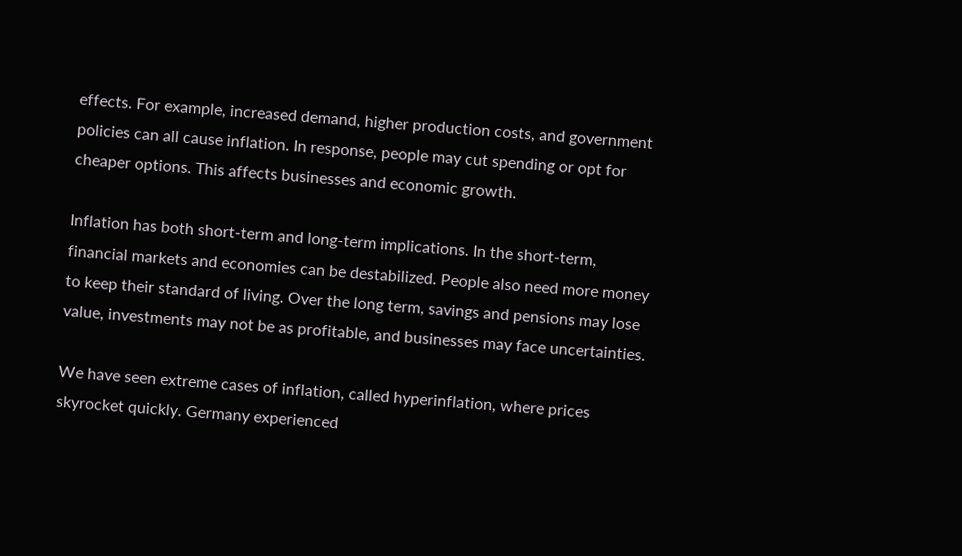effects. For example, increased demand, higher production costs, and government policies can all cause inflation. In response, people may cut spending or opt for cheaper options. This affects businesses and economic growth.

Inflation has both short-term and long-term implications. In the short-term, financial markets and economies can be destabilized. People also need more money to keep their standard of living. Over the long term, savings and pensions may lose value, investments may not be as profitable, and businesses may face uncertainties.

We have seen extreme cases of inflation, called hyperinflation, where prices skyrocket quickly. Germany experienced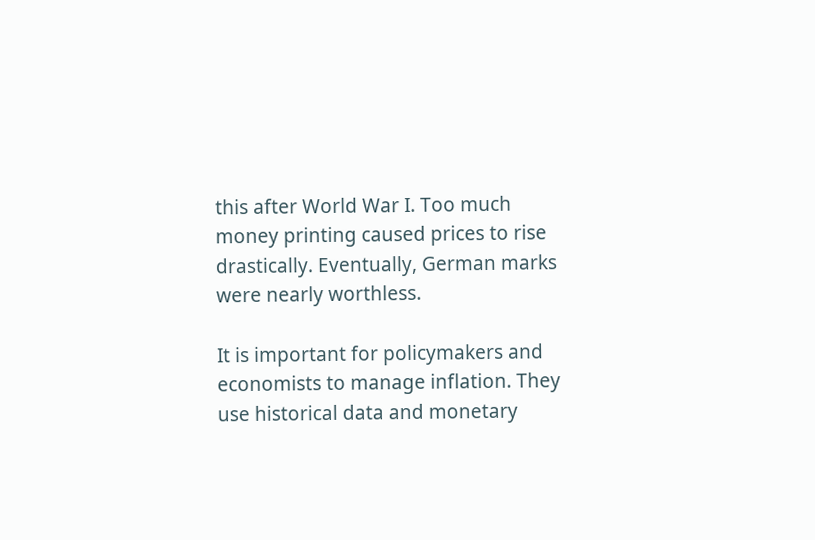this after World War I. Too much money printing caused prices to rise drastically. Eventually, German marks were nearly worthless.

It is important for policymakers and economists to manage inflation. They use historical data and monetary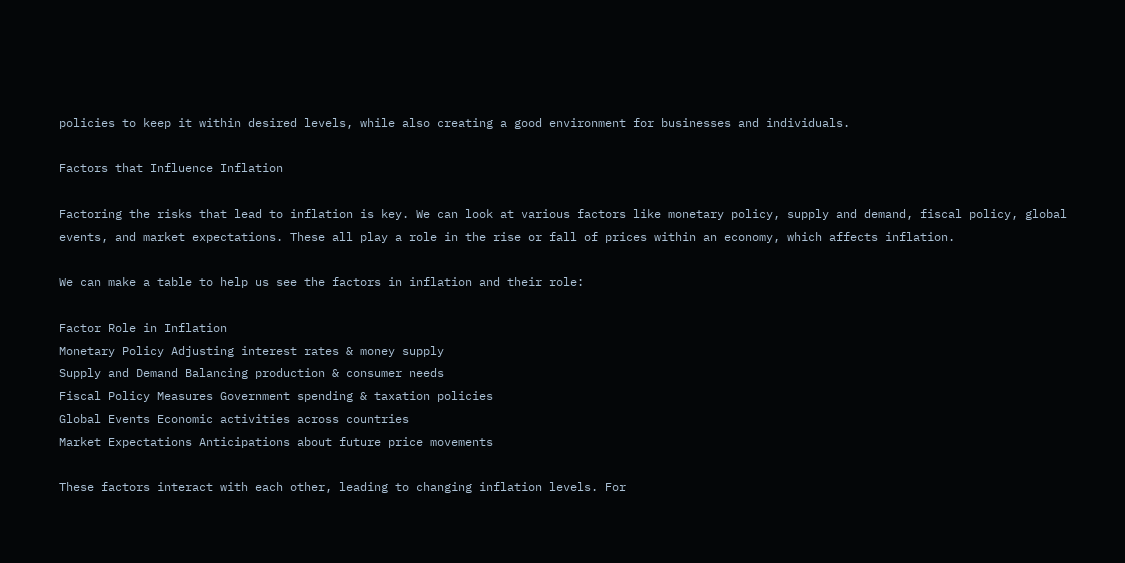policies to keep it within desired levels, while also creating a good environment for businesses and individuals.

Factors that Influence Inflation

Factoring the risks that lead to inflation is key. We can look at various factors like monetary policy, supply and demand, fiscal policy, global events, and market expectations. These all play a role in the rise or fall of prices within an economy, which affects inflation.

We can make a table to help us see the factors in inflation and their role:

Factor Role in Inflation
Monetary Policy Adjusting interest rates & money supply
Supply and Demand Balancing production & consumer needs
Fiscal Policy Measures Government spending & taxation policies
Global Events Economic activities across countries
Market Expectations Anticipations about future price movements

These factors interact with each other, leading to changing inflation levels. For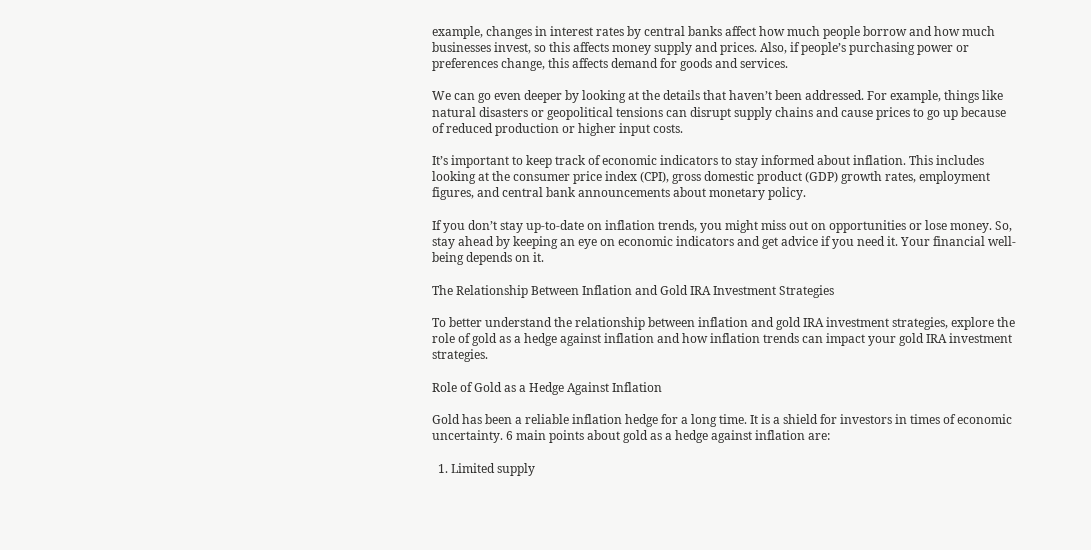example, changes in interest rates by central banks affect how much people borrow and how much businesses invest, so this affects money supply and prices. Also, if people’s purchasing power or preferences change, this affects demand for goods and services.

We can go even deeper by looking at the details that haven’t been addressed. For example, things like natural disasters or geopolitical tensions can disrupt supply chains and cause prices to go up because of reduced production or higher input costs.

It’s important to keep track of economic indicators to stay informed about inflation. This includes looking at the consumer price index (CPI), gross domestic product (GDP) growth rates, employment figures, and central bank announcements about monetary policy.

If you don’t stay up-to-date on inflation trends, you might miss out on opportunities or lose money. So, stay ahead by keeping an eye on economic indicators and get advice if you need it. Your financial well-being depends on it.

The Relationship Between Inflation and Gold IRA Investment Strategies

To better understand the relationship between inflation and gold IRA investment strategies, explore the role of gold as a hedge against inflation and how inflation trends can impact your gold IRA investment strategies.

Role of Gold as a Hedge Against Inflation

Gold has been a reliable inflation hedge for a long time. It is a shield for investors in times of economic uncertainty. 6 main points about gold as a hedge against inflation are:

  1. Limited supply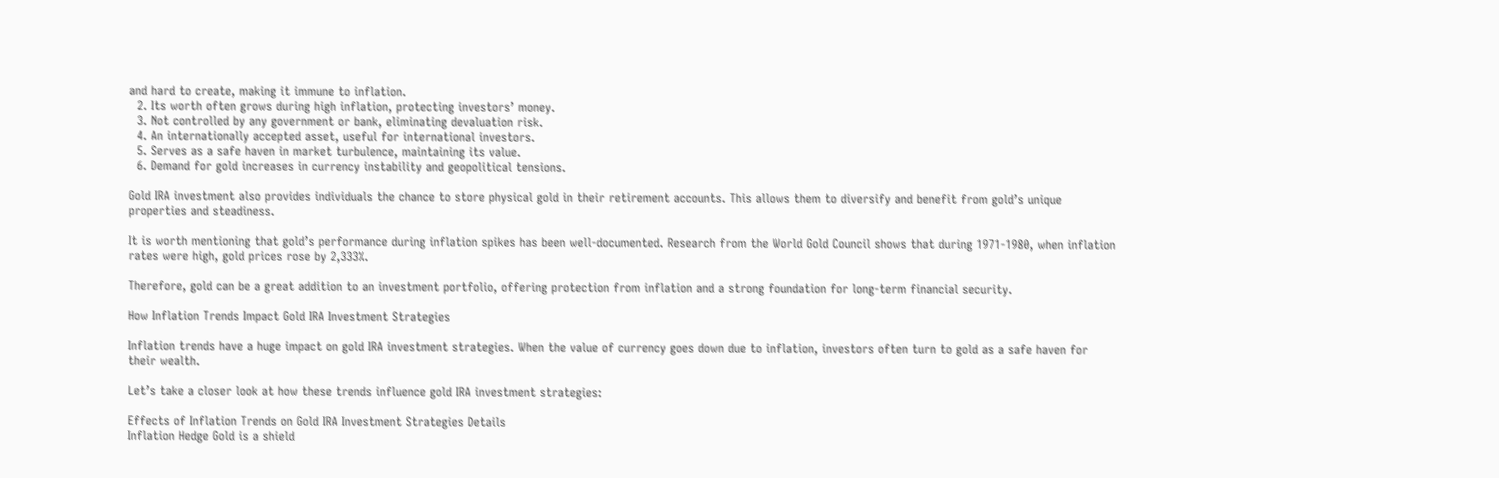and hard to create, making it immune to inflation.
  2. Its worth often grows during high inflation, protecting investors’ money.
  3. Not controlled by any government or bank, eliminating devaluation risk.
  4. An internationally accepted asset, useful for international investors.
  5. Serves as a safe haven in market turbulence, maintaining its value.
  6. Demand for gold increases in currency instability and geopolitical tensions.

Gold IRA investment also provides individuals the chance to store physical gold in their retirement accounts. This allows them to diversify and benefit from gold’s unique properties and steadiness.

It is worth mentioning that gold’s performance during inflation spikes has been well-documented. Research from the World Gold Council shows that during 1971-1980, when inflation rates were high, gold prices rose by 2,333%.

Therefore, gold can be a great addition to an investment portfolio, offering protection from inflation and a strong foundation for long-term financial security.

How Inflation Trends Impact Gold IRA Investment Strategies

Inflation trends have a huge impact on gold IRA investment strategies. When the value of currency goes down due to inflation, investors often turn to gold as a safe haven for their wealth.

Let’s take a closer look at how these trends influence gold IRA investment strategies:

Effects of Inflation Trends on Gold IRA Investment Strategies Details
Inflation Hedge Gold is a shield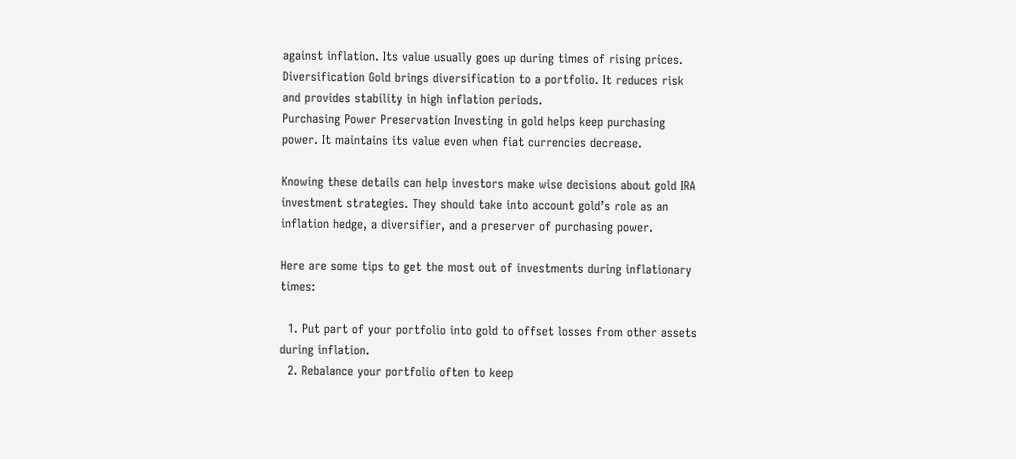against inflation. Its value usually goes up during times of rising prices.
Diversification Gold brings diversification to a portfolio. It reduces risk and provides stability in high inflation periods.
Purchasing Power Preservation Investing in gold helps keep purchasing power. It maintains its value even when fiat currencies decrease.

Knowing these details can help investors make wise decisions about gold IRA investment strategies. They should take into account gold’s role as an inflation hedge, a diversifier, and a preserver of purchasing power.

Here are some tips to get the most out of investments during inflationary times:

  1. Put part of your portfolio into gold to offset losses from other assets during inflation.
  2. Rebalance your portfolio often to keep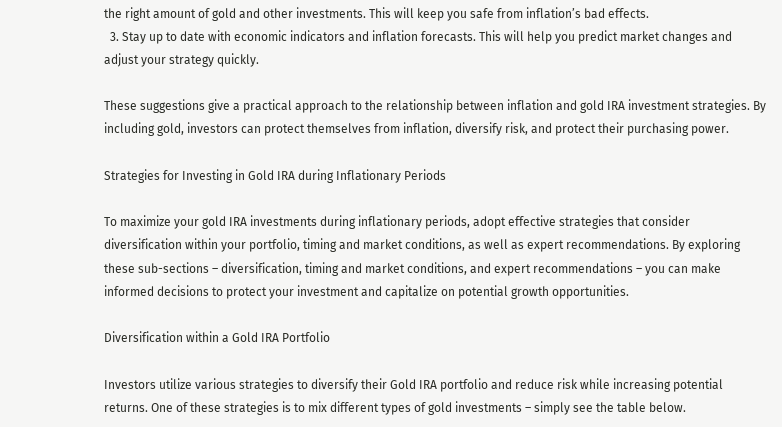the right amount of gold and other investments. This will keep you safe from inflation’s bad effects.
  3. Stay up to date with economic indicators and inflation forecasts. This will help you predict market changes and adjust your strategy quickly.

These suggestions give a practical approach to the relationship between inflation and gold IRA investment strategies. By including gold, investors can protect themselves from inflation, diversify risk, and protect their purchasing power.

Strategies for Investing in Gold IRA during Inflationary Periods

To maximize your gold IRA investments during inflationary periods, adopt effective strategies that consider diversification within your portfolio, timing and market conditions, as well as expert recommendations. By exploring these sub-sections – diversification, timing and market conditions, and expert recommendations – you can make informed decisions to protect your investment and capitalize on potential growth opportunities.

Diversification within a Gold IRA Portfolio

Investors utilize various strategies to diversify their Gold IRA portfolio and reduce risk while increasing potential returns. One of these strategies is to mix different types of gold investments – simply see the table below.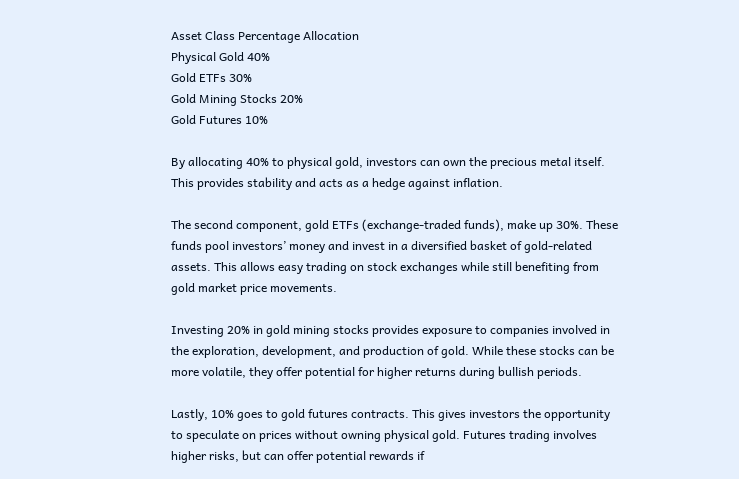Asset Class Percentage Allocation
Physical Gold 40%
Gold ETFs 30%
Gold Mining Stocks 20%
Gold Futures 10%

By allocating 40% to physical gold, investors can own the precious metal itself. This provides stability and acts as a hedge against inflation.

The second component, gold ETFs (exchange-traded funds), make up 30%. These funds pool investors’ money and invest in a diversified basket of gold-related assets. This allows easy trading on stock exchanges while still benefiting from gold market price movements.

Investing 20% in gold mining stocks provides exposure to companies involved in the exploration, development, and production of gold. While these stocks can be more volatile, they offer potential for higher returns during bullish periods.

Lastly, 10% goes to gold futures contracts. This gives investors the opportunity to speculate on prices without owning physical gold. Futures trading involves higher risks, but can offer potential rewards if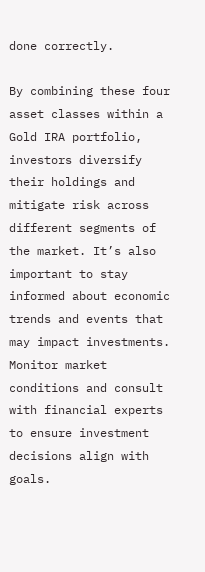done correctly.

By combining these four asset classes within a Gold IRA portfolio, investors diversify their holdings and mitigate risk across different segments of the market. It’s also important to stay informed about economic trends and events that may impact investments. Monitor market conditions and consult with financial experts to ensure investment decisions align with goals.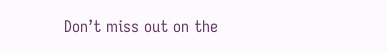Don’t miss out on the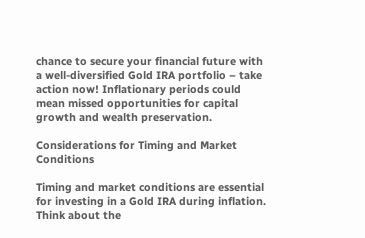chance to secure your financial future with a well-diversified Gold IRA portfolio – take action now! Inflationary periods could mean missed opportunities for capital growth and wealth preservation.

Considerations for Timing and Market Conditions

Timing and market conditions are essential for investing in a Gold IRA during inflation. Think about the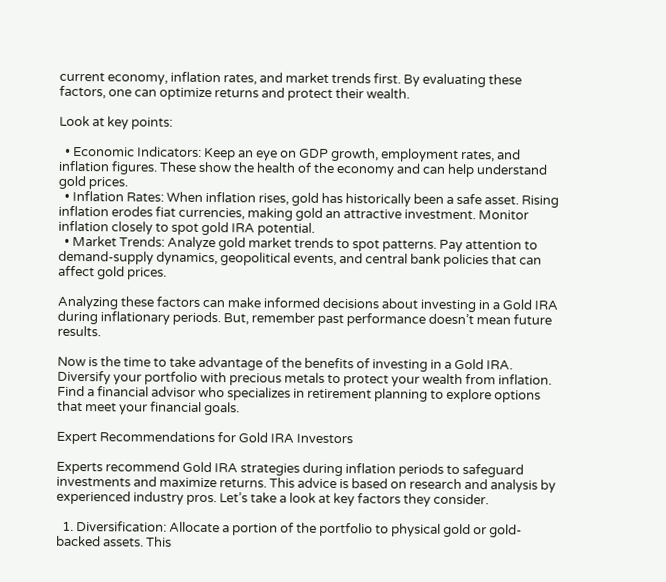current economy, inflation rates, and market trends first. By evaluating these factors, one can optimize returns and protect their wealth.

Look at key points:

  • Economic Indicators: Keep an eye on GDP growth, employment rates, and inflation figures. These show the health of the economy and can help understand gold prices.
  • Inflation Rates: When inflation rises, gold has historically been a safe asset. Rising inflation erodes fiat currencies, making gold an attractive investment. Monitor inflation closely to spot gold IRA potential.
  • Market Trends: Analyze gold market trends to spot patterns. Pay attention to demand-supply dynamics, geopolitical events, and central bank policies that can affect gold prices.

Analyzing these factors can make informed decisions about investing in a Gold IRA during inflationary periods. But, remember past performance doesn’t mean future results.

Now is the time to take advantage of the benefits of investing in a Gold IRA. Diversify your portfolio with precious metals to protect your wealth from inflation. Find a financial advisor who specializes in retirement planning to explore options that meet your financial goals.

Expert Recommendations for Gold IRA Investors

Experts recommend Gold IRA strategies during inflation periods to safeguard investments and maximize returns. This advice is based on research and analysis by experienced industry pros. Let’s take a look at key factors they consider.

  1. Diversification: Allocate a portion of the portfolio to physical gold or gold-backed assets. This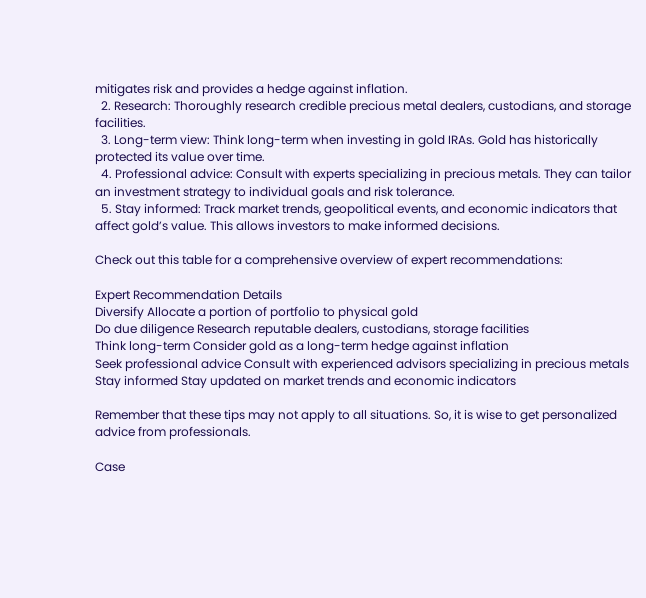mitigates risk and provides a hedge against inflation.
  2. Research: Thoroughly research credible precious metal dealers, custodians, and storage facilities.
  3. Long-term view: Think long-term when investing in gold IRAs. Gold has historically protected its value over time.
  4. Professional advice: Consult with experts specializing in precious metals. They can tailor an investment strategy to individual goals and risk tolerance.
  5. Stay informed: Track market trends, geopolitical events, and economic indicators that affect gold’s value. This allows investors to make informed decisions.

Check out this table for a comprehensive overview of expert recommendations:

Expert Recommendation Details
Diversify Allocate a portion of portfolio to physical gold
Do due diligence Research reputable dealers, custodians, storage facilities
Think long-term Consider gold as a long-term hedge against inflation
Seek professional advice Consult with experienced advisors specializing in precious metals
Stay informed Stay updated on market trends and economic indicators

Remember that these tips may not apply to all situations. So, it is wise to get personalized advice from professionals.

Case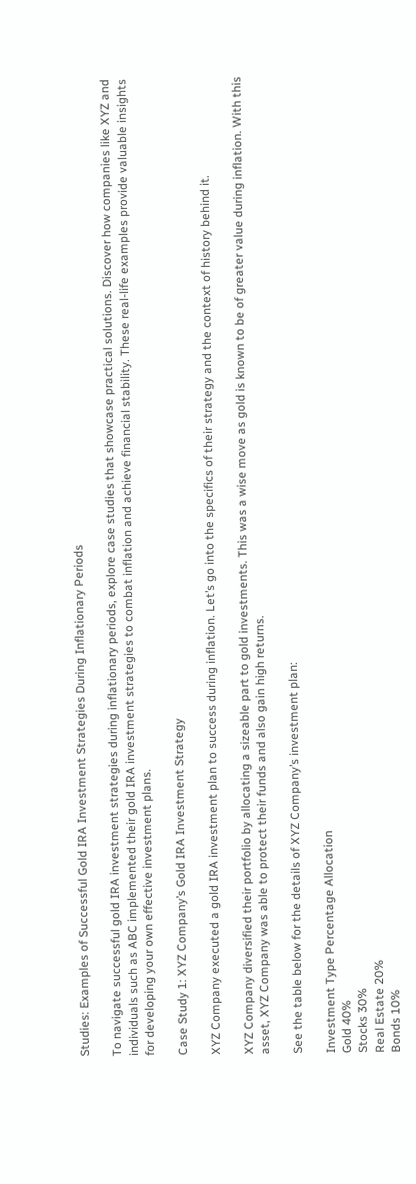Studies: Examples of Successful Gold IRA Investment Strategies During Inflationary Periods

To navigate successful gold IRA investment strategies during inflationary periods, explore case studies that showcase practical solutions. Discover how companies like XYZ and individuals such as ABC implemented their gold IRA investment strategies to combat inflation and achieve financial stability. These real-life examples provide valuable insights for developing your own effective investment plans.

Case Study 1: XYZ Company’s Gold IRA Investment Strategy

XYZ Company executed a gold IRA investment plan to success during inflation. Let’s go into the specifics of their strategy and the context of history behind it.

XYZ Company diversified their portfolio by allocating a sizeable part to gold investments. This was a wise move as gold is known to be of greater value during inflation. With this asset, XYZ Company was able to protect their funds and also gain high returns.

See the table below for the details of XYZ Company’s investment plan:

Investment Type Percentage Allocation
Gold 40%
Stocks 30%
Real Estate 20%
Bonds 10%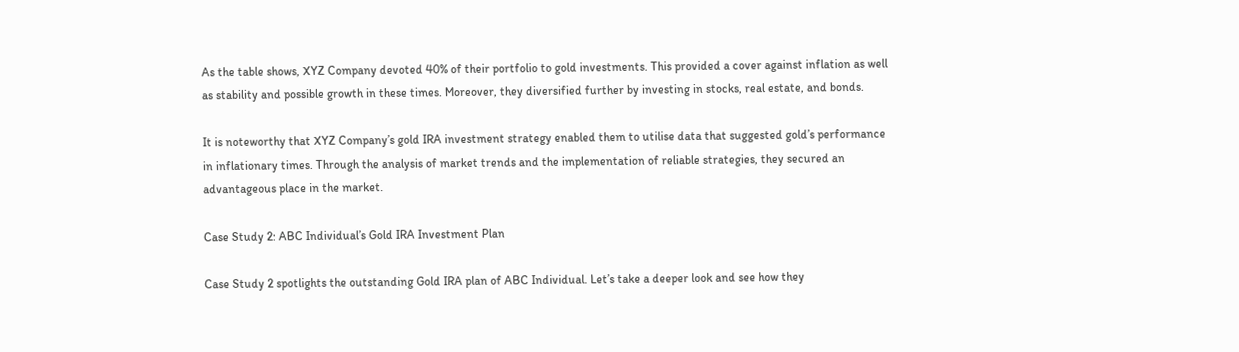As the table shows, XYZ Company devoted 40% of their portfolio to gold investments. This provided a cover against inflation as well as stability and possible growth in these times. Moreover, they diversified further by investing in stocks, real estate, and bonds.

It is noteworthy that XYZ Company’s gold IRA investment strategy enabled them to utilise data that suggested gold’s performance in inflationary times. Through the analysis of market trends and the implementation of reliable strategies, they secured an advantageous place in the market.

Case Study 2: ABC Individual’s Gold IRA Investment Plan

Case Study 2 spotlights the outstanding Gold IRA plan of ABC Individual. Let’s take a deeper look and see how they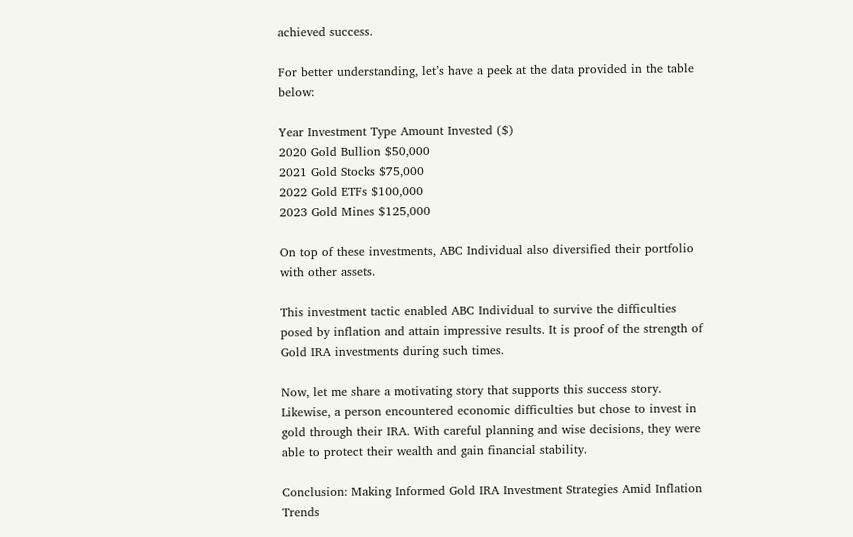achieved success.

For better understanding, let’s have a peek at the data provided in the table below:

Year Investment Type Amount Invested ($)
2020 Gold Bullion $50,000
2021 Gold Stocks $75,000
2022 Gold ETFs $100,000
2023 Gold Mines $125,000

On top of these investments, ABC Individual also diversified their portfolio with other assets.

This investment tactic enabled ABC Individual to survive the difficulties posed by inflation and attain impressive results. It is proof of the strength of Gold IRA investments during such times.

Now, let me share a motivating story that supports this success story. Likewise, a person encountered economic difficulties but chose to invest in gold through their IRA. With careful planning and wise decisions, they were able to protect their wealth and gain financial stability.

Conclusion: Making Informed Gold IRA Investment Strategies Amid Inflation Trends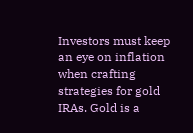Investors must keep an eye on inflation when crafting strategies for gold IRAs. Gold is a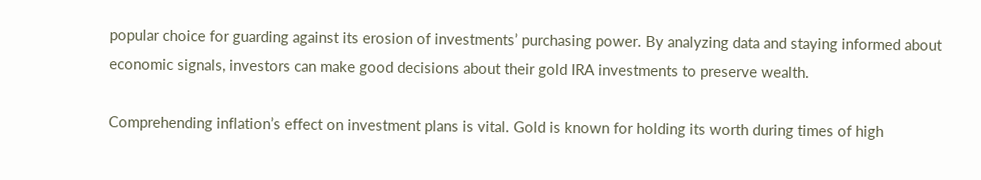popular choice for guarding against its erosion of investments’ purchasing power. By analyzing data and staying informed about economic signals, investors can make good decisions about their gold IRA investments to preserve wealth.

Comprehending inflation’s effect on investment plans is vital. Gold is known for holding its worth during times of high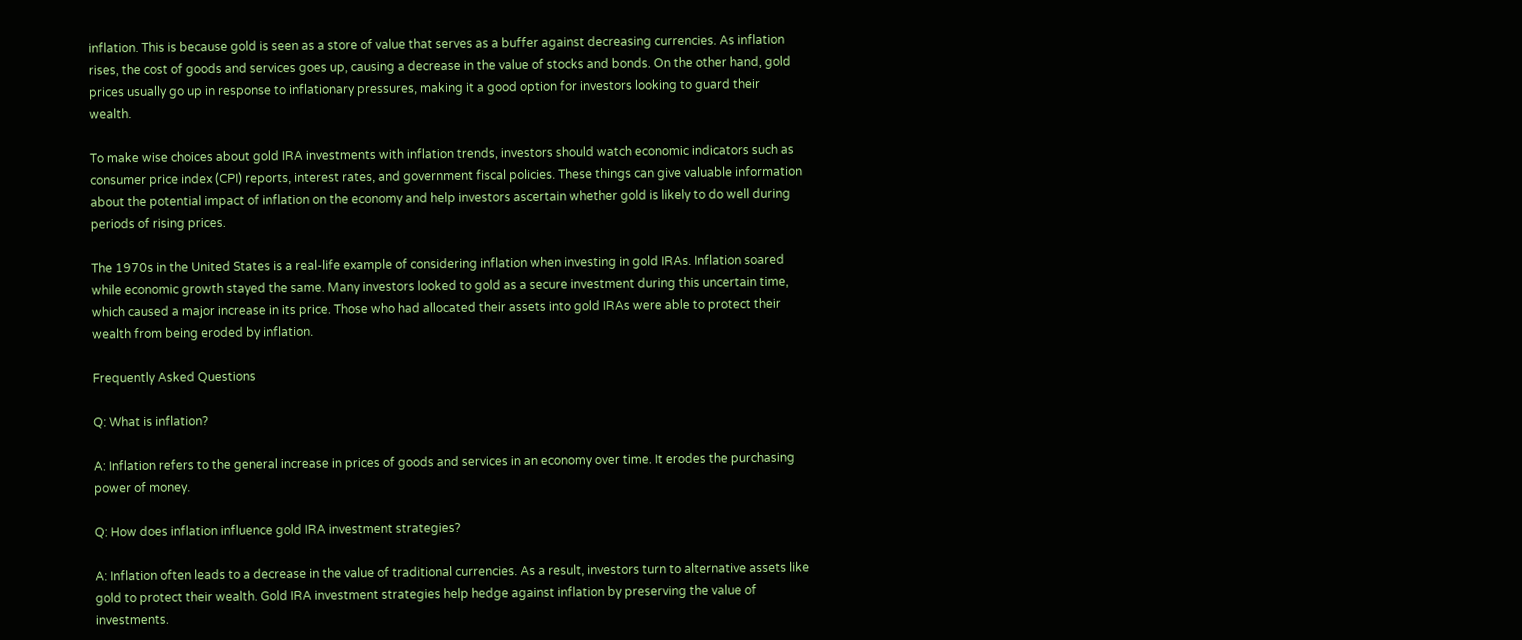inflation. This is because gold is seen as a store of value that serves as a buffer against decreasing currencies. As inflation rises, the cost of goods and services goes up, causing a decrease in the value of stocks and bonds. On the other hand, gold prices usually go up in response to inflationary pressures, making it a good option for investors looking to guard their wealth.

To make wise choices about gold IRA investments with inflation trends, investors should watch economic indicators such as consumer price index (CPI) reports, interest rates, and government fiscal policies. These things can give valuable information about the potential impact of inflation on the economy and help investors ascertain whether gold is likely to do well during periods of rising prices.

The 1970s in the United States is a real-life example of considering inflation when investing in gold IRAs. Inflation soared while economic growth stayed the same. Many investors looked to gold as a secure investment during this uncertain time, which caused a major increase in its price. Those who had allocated their assets into gold IRAs were able to protect their wealth from being eroded by inflation.

Frequently Asked Questions

Q: What is inflation?

A: Inflation refers to the general increase in prices of goods and services in an economy over time. It erodes the purchasing power of money.

Q: How does inflation influence gold IRA investment strategies?

A: Inflation often leads to a decrease in the value of traditional currencies. As a result, investors turn to alternative assets like gold to protect their wealth. Gold IRA investment strategies help hedge against inflation by preserving the value of investments.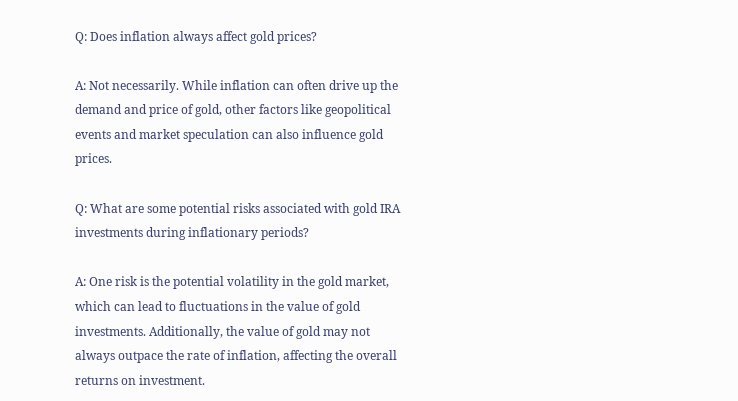Q: Does inflation always affect gold prices?

A: Not necessarily. While inflation can often drive up the demand and price of gold, other factors like geopolitical events and market speculation can also influence gold prices.

Q: What are some potential risks associated with gold IRA investments during inflationary periods?

A: One risk is the potential volatility in the gold market, which can lead to fluctuations in the value of gold investments. Additionally, the value of gold may not always outpace the rate of inflation, affecting the overall returns on investment.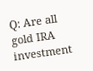Q: Are all gold IRA investment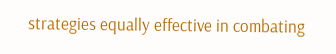strategies equally effective in combating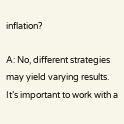inflation?

A: No, different strategies may yield varying results. It’s important to work with a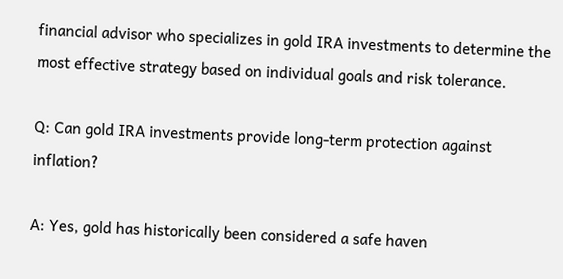financial advisor who specializes in gold IRA investments to determine the most effective strategy based on individual goals and risk tolerance.

Q: Can gold IRA investments provide long-term protection against inflation?

A: Yes, gold has historically been considered a safe haven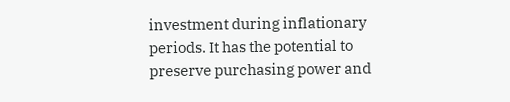investment during inflationary periods. It has the potential to preserve purchasing power and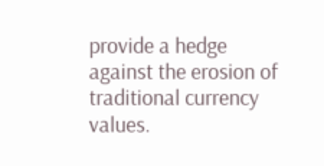provide a hedge against the erosion of traditional currency values.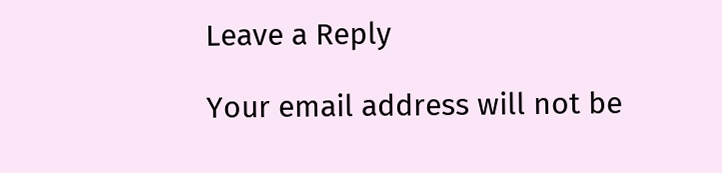Leave a Reply

Your email address will not be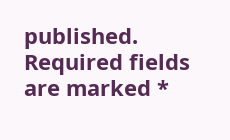published. Required fields are marked *